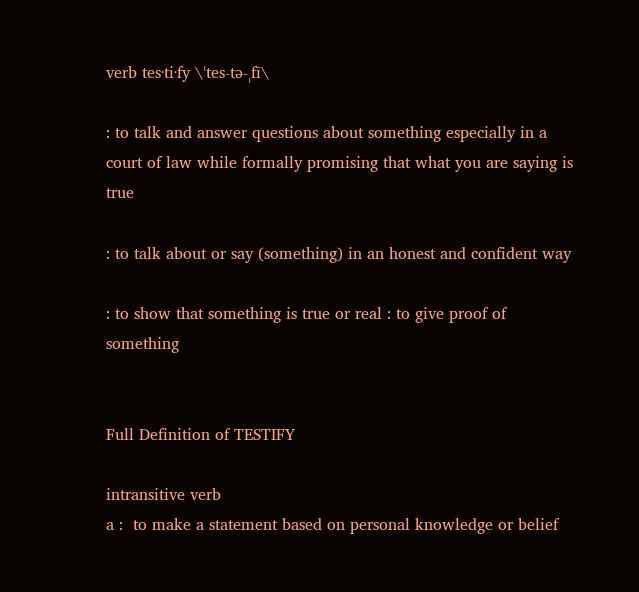verb tes·ti·fy \ˈtes-tə-ˌfī\

: to talk and answer questions about something especially in a court of law while formally promising that what you are saying is true

: to talk about or say (something) in an honest and confident way

: to show that something is true or real : to give proof of something


Full Definition of TESTIFY

intransitive verb
a :  to make a statement based on personal knowledge or belief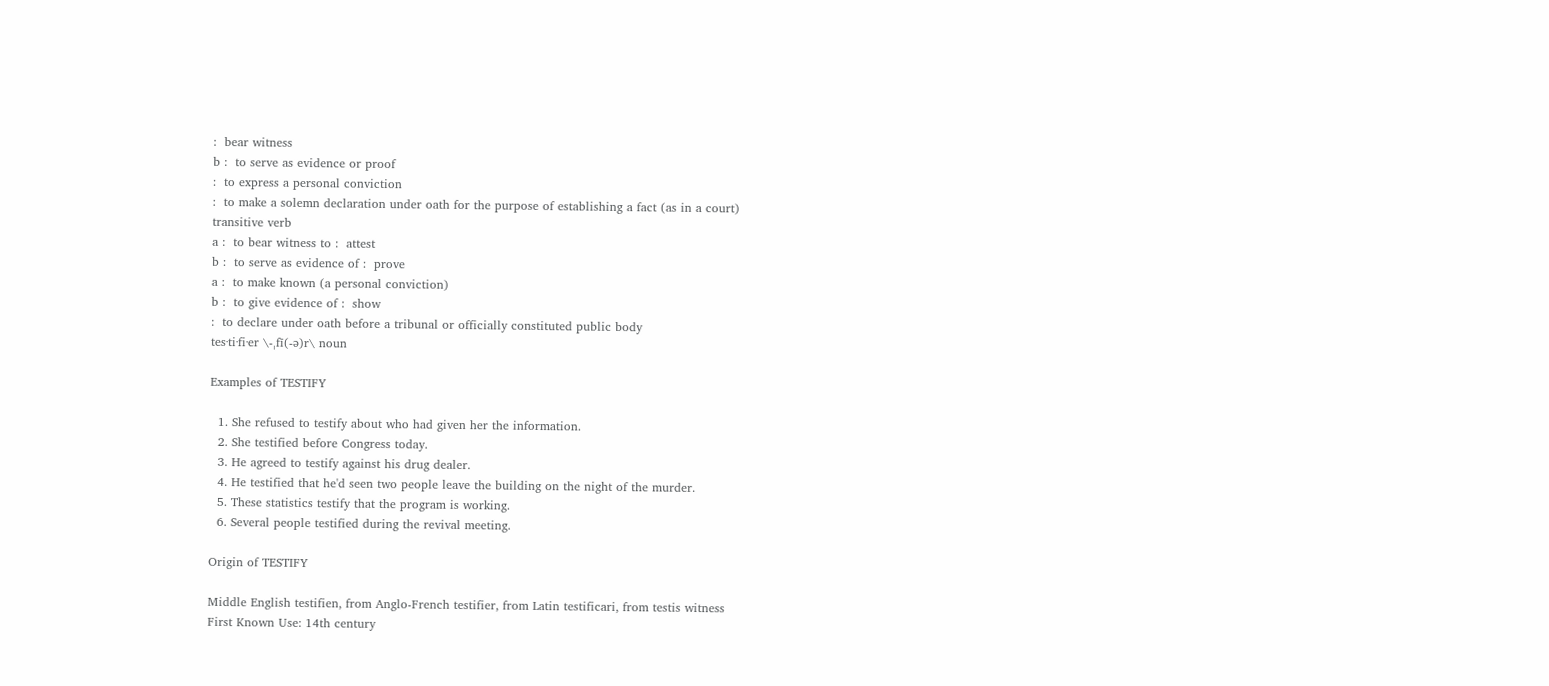:  bear witness
b :  to serve as evidence or proof
:  to express a personal conviction
:  to make a solemn declaration under oath for the purpose of establishing a fact (as in a court)
transitive verb
a :  to bear witness to :  attest
b :  to serve as evidence of :  prove
a :  to make known (a personal conviction)
b :  to give evidence of :  show
:  to declare under oath before a tribunal or officially constituted public body
tes·ti·fi·er \-ˌfī(-ə)r\ noun

Examples of TESTIFY

  1. She refused to testify about who had given her the information.
  2. She testified before Congress today.
  3. He agreed to testify against his drug dealer.
  4. He testified that he'd seen two people leave the building on the night of the murder.
  5. These statistics testify that the program is working.
  6. Several people testified during the revival meeting.

Origin of TESTIFY

Middle English testifien, from Anglo-French testifier, from Latin testificari, from testis witness
First Known Use: 14th century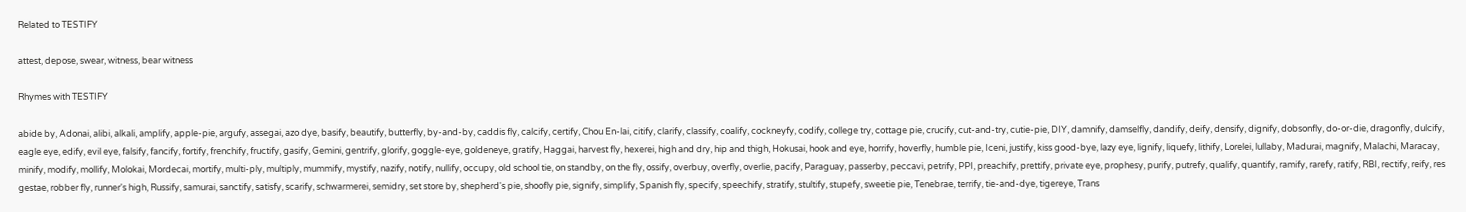Related to TESTIFY

attest, depose, swear, witness, bear witness

Rhymes with TESTIFY

abide by, Adonai, alibi, alkali, amplify, apple-pie, argufy, assegai, azo dye, basify, beautify, butterfly, by-and-by, caddis fly, calcify, certify, Chou En-lai, citify, clarify, classify, coalify, cockneyfy, codify, college try, cottage pie, crucify, cut-and-try, cutie-pie, DIY, damnify, damselfly, dandify, deify, densify, dignify, dobsonfly, do-or-die, dragonfly, dulcify, eagle eye, edify, evil eye, falsify, fancify, fortify, frenchify, fructify, gasify, Gemini, gentrify, glorify, goggle-eye, goldeneye, gratify, Haggai, harvest fly, hexerei, high and dry, hip and thigh, Hokusai, hook and eye, horrify, hoverfly, humble pie, Iceni, justify, kiss good-bye, lazy eye, lignify, liquefy, lithify, Lorelei, lullaby, Madurai, magnify, Malachi, Maracay, minify, modify, mollify, Molokai, Mordecai, mortify, multi-ply, multiply, mummify, mystify, nazify, notify, nullify, occupy, old school tie, on standby, on the fly, ossify, overbuy, overfly, overlie, pacify, Paraguay, passerby, peccavi, petrify, PPI, preachify, prettify, private eye, prophesy, purify, putrefy, qualify, quantify, ramify, rarefy, ratify, RBI, rectify, reify, res gestae, robber fly, runner's high, Russify, samurai, sanctify, satisfy, scarify, schwarmerei, semidry, set store by, shepherd's pie, shoofly pie, signify, simplify, Spanish fly, specify, speechify, stratify, stultify, stupefy, sweetie pie, Tenebrae, terrify, tie-and-dye, tigereye, Trans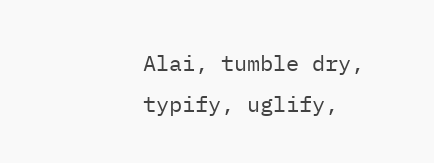Alai, tumble dry, typify, uglify,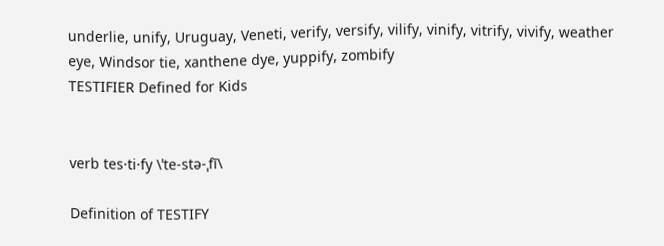underlie, unify, Uruguay, Veneti, verify, versify, vilify, vinify, vitrify, vivify, weather eye, Windsor tie, xanthene dye, yuppify, zombify
TESTIFIER Defined for Kids


verb tes·ti·fy \ˈte-stə-ˌfī\

Definition of TESTIFY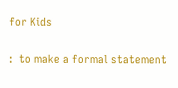for Kids

:  to make a formal statement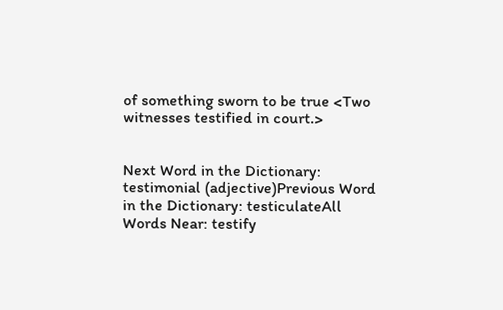of something sworn to be true <Two witnesses testified in court.>


Next Word in the Dictionary: testimonial (adjective)Previous Word in the Dictionary: testiculateAll Words Near: testify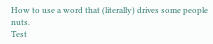How to use a word that (literally) drives some people nuts.
Test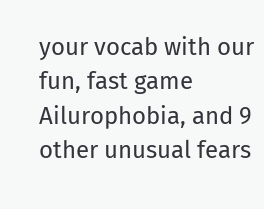your vocab with our fun, fast game
Ailurophobia, and 9 other unusual fears